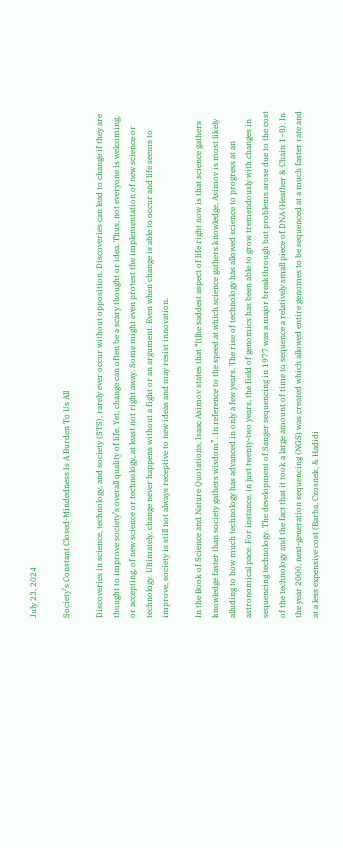July 23, 2024

Society’s Constant Closed-Mindedness Is A Burden To Us All

Discoveries in science, technology, and society (STS), rarely ever occur without opposition. Discoveries can lead to change if they are thought to improve society’s overall quality of life. Yet, change can often be a scary thought or idea. Thus, not everyone is welcoming, or accepting, of new science or technology, at least not right away. Some might even protest the implementation of new science or technology. Ultimately, change never happens without a fight or an argument. Even when change is able to occur and life seems to improve, society is still not always receptive to new ideas and may resist innovation.

In the Book of Science and Nature Quotations, Isaac Asimov states that “[t]he saddest aspect of life right now is that science gathers knowledge faster than society gathers wisdom”. In reference to the speed at which science gathers knowledge, Asimov is most likely alluding to how much technology has advanced in only a few years. The rise of technology has allowed science to progress at an astronomical pace. For instance, in just twenty-two years, the field of genomics has been able to grow tremendously with changes in sequencing technology. The development of Sanger sequencing in 1977 was a major breakthrough but problems arose due to the cost of the technology and the fact that it took a large amount of time to sequence a relatively small piece of DNA (Heather & Chain 1–8). In the year 2000, next-generation sequencing (NGS) was created which allowed entire genomes to be sequenced at a much faster rate and at a less expensive cost (Barba, Czosnek, & Hadidi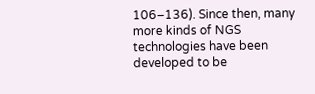106–136). Since then, many more kinds of NGS technologies have been developed to be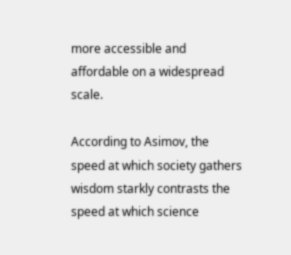more accessible and affordable on a widespread scale.

According to Asimov, the speed at which society gathers wisdom starkly contrasts the speed at which science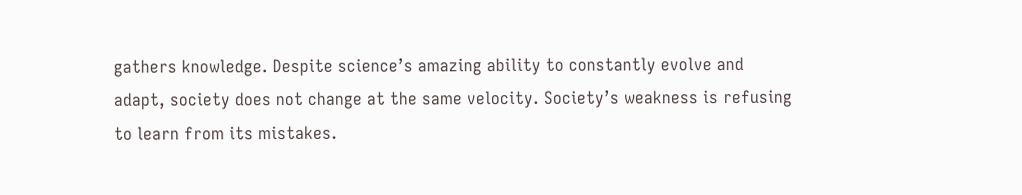gathers knowledge. Despite science’s amazing ability to constantly evolve and adapt, society does not change at the same velocity. Society’s weakness is refusing to learn from its mistakes.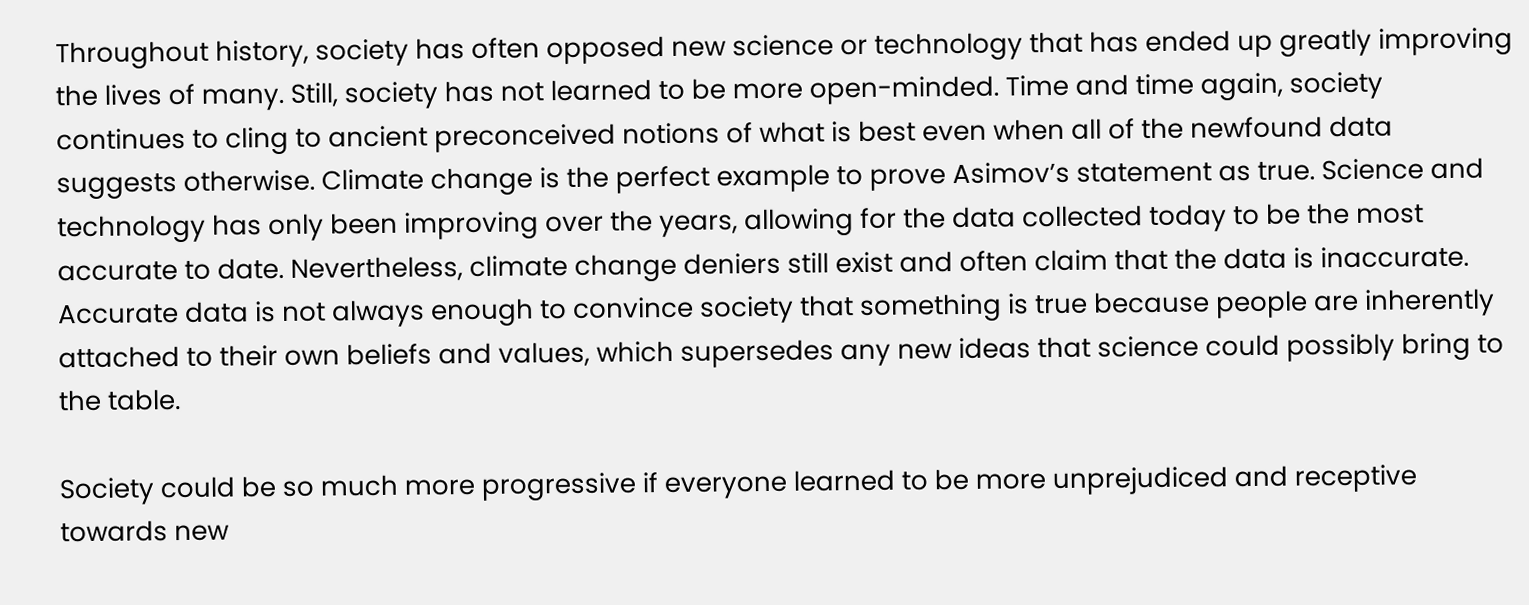Throughout history, society has often opposed new science or technology that has ended up greatly improving the lives of many. Still, society has not learned to be more open-minded. Time and time again, society continues to cling to ancient preconceived notions of what is best even when all of the newfound data suggests otherwise. Climate change is the perfect example to prove Asimov’s statement as true. Science and technology has only been improving over the years, allowing for the data collected today to be the most accurate to date. Nevertheless, climate change deniers still exist and often claim that the data is inaccurate. Accurate data is not always enough to convince society that something is true because people are inherently attached to their own beliefs and values, which supersedes any new ideas that science could possibly bring to the table.

Society could be so much more progressive if everyone learned to be more unprejudiced and receptive towards new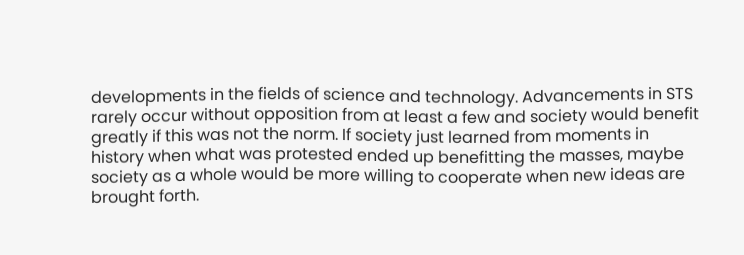developments in the fields of science and technology. Advancements in STS rarely occur without opposition from at least a few and society would benefit greatly if this was not the norm. If society just learned from moments in history when what was protested ended up benefitting the masses, maybe society as a whole would be more willing to cooperate when new ideas are brought forth.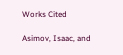Works Cited

Asimov, Isaac, and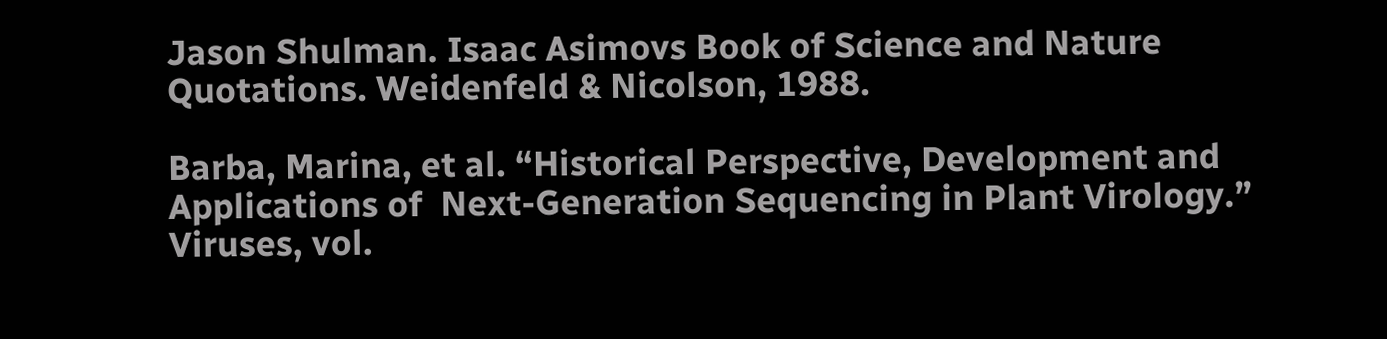Jason Shulman. Isaac Asimovs Book of Science and Nature Quotations. Weidenfeld & Nicolson, 1988.

Barba, Marina, et al. “Historical Perspective, Development and Applications of  Next-Generation Sequencing in Plant Virology.” Viruses, vol.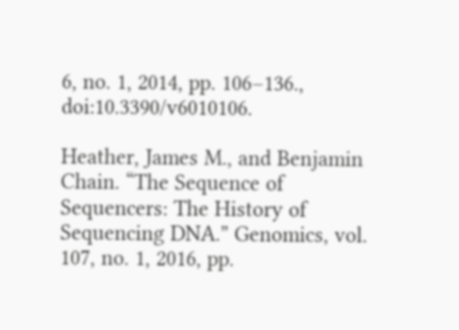6, no. 1, 2014, pp. 106–136., doi:10.3390/v6010106.

Heather, James M., and Benjamin Chain. “The Sequence of Sequencers: The History of Sequencing DNA.” Genomics, vol. 107, no. 1, 2016, pp.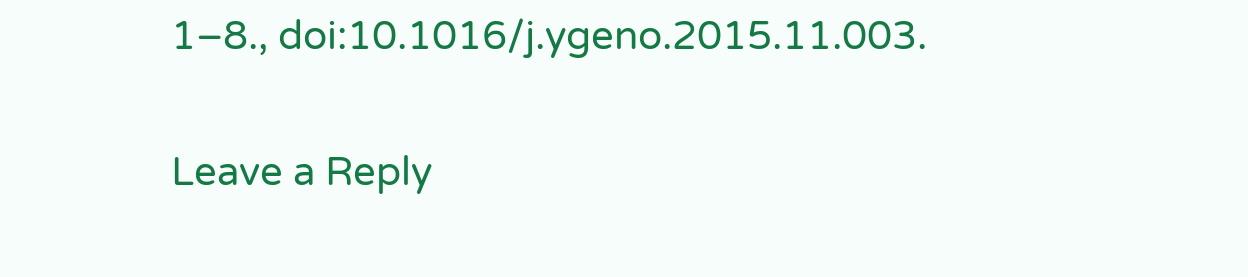1–8., doi:10.1016/j.ygeno.2015.11.003.

Leave a Reply